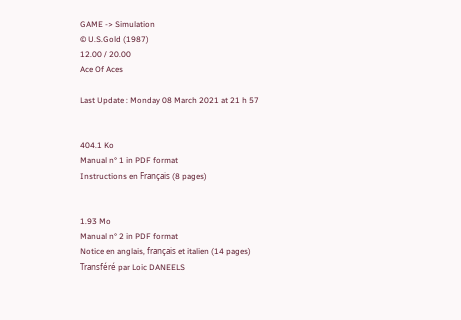GAME -> Simulation
© U.S.Gold (1987)
12.00 / 20.00
Ace Of Aces

Last Update : Monday 08 March 2021 at 21 h 57


404.1 Ko
Manual n° 1 in PDF format
Instructions en Français (8 pages)


1.93 Mo
Manual n° 2 in PDF format
Notice en anglais, français et italien (14 pages)
Transféré par Loic DANEELS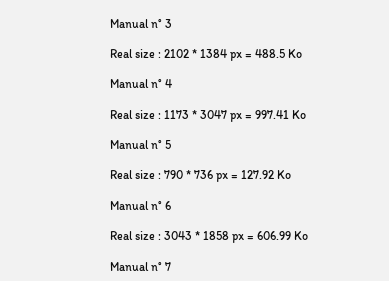Manual n° 3

Real size : 2102 * 1384 px = 488.5 Ko

Manual n° 4

Real size : 1173 * 3047 px = 997.41 Ko

Manual n° 5

Real size : 790 * 736 px = 127.92 Ko

Manual n° 6

Real size : 3043 * 1858 px = 606.99 Ko

Manual n° 7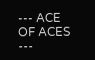--- ACE OF ACES ---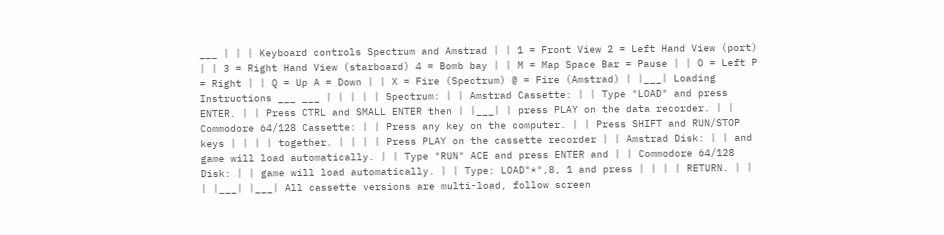___ | | | Keyboard controls Spectrum and Amstrad | | 1 = Front View 2 = Left Hand View (port) | | 3 = Right Hand View (starboard) 4 = Bomb bay | | M = Map Space Bar = Pause | | O = Left P = Right | | Q = Up A = Down | | X = Fire (Spectrum) @ = Fire (Amstrad) | |___| Loading Instructions ___ ___ | | | | | Spectrum: | | Amstrad Cassette: | | Type "LOAD" and press ENTER. | | Press CTRL and SMALL ENTER then | |___| | press PLAY on the data recorder. | | Commodore 64/128 Cassette: | | Press any key on the computer. | | Press SHIFT and RUN/STOP keys | | | | together. | | | | Press PLAY on the cassette recorder | | Amstrad Disk: | | and game will load automatically. | | Type "RUN" ACE and press ENTER and | | Commodore 64/128 Disk: | | game will load automatically. | | Type: LOAD"*",8, 1 and press | | | | RETURN. | | | |___| |___| All cassette versions are multi-load, follow screen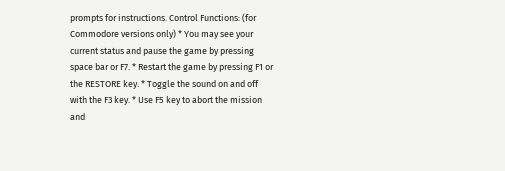prompts for instructions. Control Functions: (for Commodore versions only) * You may see your current status and pause the game by pressing space bar or F7. * Restart the game by pressing F1 or the RESTORE key. * Toggle the sound on and off with the F3 key. * Use F5 key to abort the mission and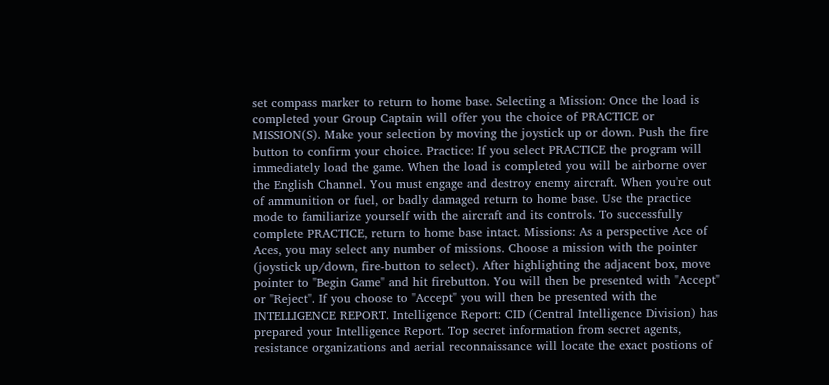set compass marker to return to home base. Selecting a Mission: Once the load is completed your Group Captain will offer you the choice of PRACTICE or MISSION(S). Make your selection by moving the joystick up or down. Push the fire button to confirm your choice. Practice: If you select PRACTICE the program will immediately load the game. When the load is completed you will be airborne over the English Channel. You must engage and destroy enemy aircraft. When you're out of ammunition or fuel, or badly damaged return to home base. Use the practice mode to familiarize yourself with the aircraft and its controls. To successfully complete PRACTICE, return to home base intact. Missions: As a perspective Ace of Aces, you may select any number of missions. Choose a mission with the pointer (joystick up/down, fire-button to select). After highlighting the adjacent box, move pointer to "Begin Game" and hit firebutton. You will then be presented with "Accept" or "Reject". If you choose to "Accept" you will then be presented with the INTELLIGENCE REPORT. Intelligence Report: CID (Central Intelligence Division) has prepared your Intelligence Report. Top secret information from secret agents, resistance organizations and aerial reconnaissance will locate the exact postions of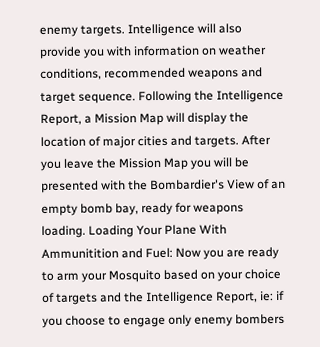enemy targets. Intelligence will also provide you with information on weather conditions, recommended weapons and target sequence. Following the Intelligence Report, a Mission Map will display the location of major cities and targets. After you leave the Mission Map you will be presented with the Bombardier's View of an empty bomb bay, ready for weapons loading. Loading Your Plane With Ammunitition and Fuel: Now you are ready to arm your Mosquito based on your choice of targets and the Intelligence Report, ie: if you choose to engage only enemy bombers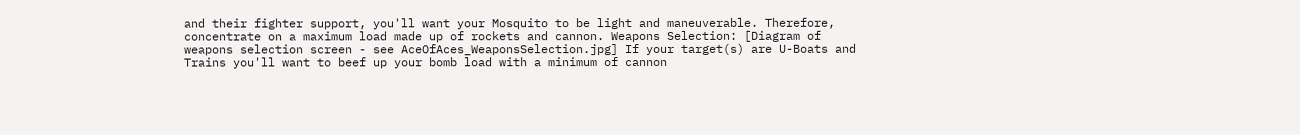and their fighter support, you'll want your Mosquito to be light and maneuverable. Therefore, concentrate on a maximum load made up of rockets and cannon. Weapons Selection: [Diagram of weapons selection screen - see AceOfAces_WeaponsSelection.jpg] If your target(s) are U-Boats and Trains you'll want to beef up your bomb load with a minimum of cannon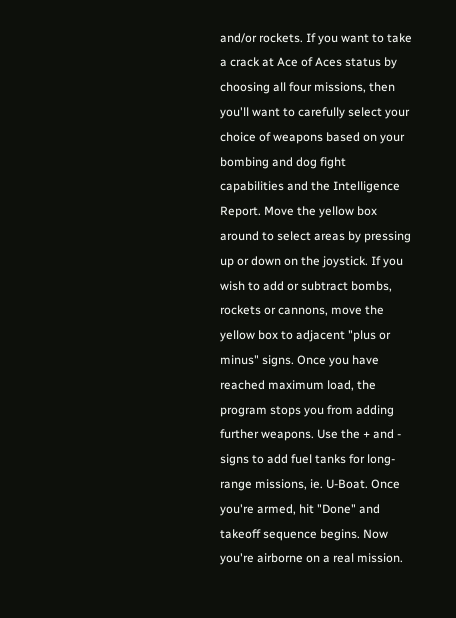and/or rockets. If you want to take a crack at Ace of Aces status by choosing all four missions, then you'll want to carefully select your choice of weapons based on your bombing and dog fight capabilities and the Intelligence Report. Move the yellow box around to select areas by pressing up or down on the joystick. If you wish to add or subtract bombs, rockets or cannons, move the yellow box to adjacent "plus or minus" signs. Once you have reached maximum load, the program stops you from adding further weapons. Use the + and - signs to add fuel tanks for long-range missions, ie. U-Boat. Once you're armed, hit "Done" and takeoff sequence begins. Now you're airborne on a real mission.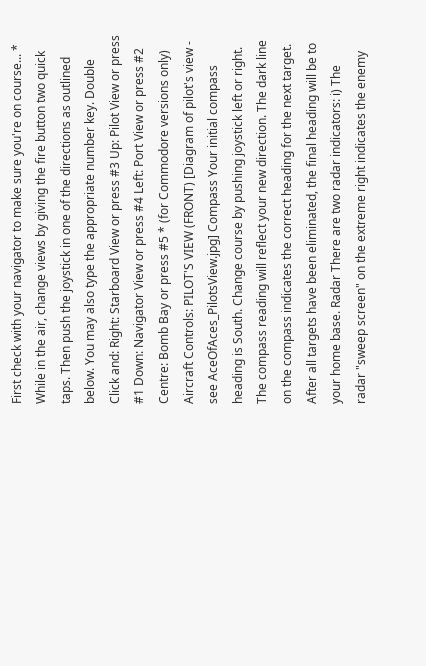First check with your navigator to make sure you're on course... * While in the air, change views by giving the fire button two quick taps. Then push the joystick in one of the directions as outlined below. You may also type the appropriate number key. Double Click and: Right: Starboard View or press #3 Up: Pilot View or press #1 Down: Navigator View or press #4 Left: Port View or press #2 Centre: Bomb Bay or press #5 * (for Commodore versions only) Aircraft Controls: PILOT'S VIEW (FRONT) [Diagram of pilot's view - see AceOfAces_PilotsView.jpg] Compass Your initial compass heading is South. Change course by pushing joystick left or right. The compass reading will reflect your new direction. The dark line on the compass indicates the correct heading for the next target. After all targets have been eliminated, the final heading will be to your home base. Radar There are two radar indicators: i) The radar "sweep screen" on the extreme right indicates the enemy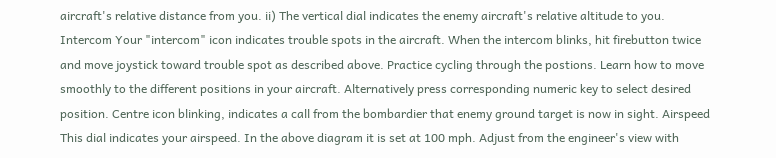aircraft's relative distance from you. ii) The vertical dial indicates the enemy aircraft's relative altitude to you. Intercom Your "intercom" icon indicates trouble spots in the aircraft. When the intercom blinks, hit firebutton twice and move joystick toward trouble spot as described above. Practice cycling through the postions. Learn how to move smoothly to the different positions in your aircraft. Alternatively press corresponding numeric key to select desired position. Centre icon blinking, indicates a call from the bombardier that enemy ground target is now in sight. Airspeed This dial indicates your airspeed. In the above diagram it is set at 100 mph. Adjust from the engineer's view with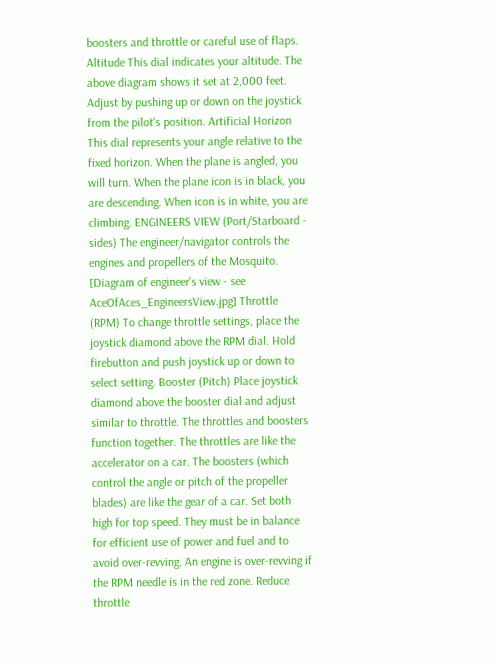boosters and throttle or careful use of flaps. Altitude This dial indicates your altitude. The above diagram shows it set at 2,000 feet. Adjust by pushing up or down on the joystick from the pilot's position. Artificial Horizon This dial represents your angle relative to the fixed horizon. When the plane is angled, you will turn. When the plane icon is in black, you are descending. When icon is in white, you are climbing. ENGINEERS VIEW (Port/Starboard - sides) The engineer/navigator controls the engines and propellers of the Mosquito. [Diagram of engineer's view - see AceOfAces_EngineersView.jpg] Throttle (RPM) To change throttle settings, place the joystick diamond above the RPM dial. Hold firebutton and push joystick up or down to select setting. Booster (Pitch) Place joystick diamond above the booster dial and adjust similar to throttle. The throttles and boosters function together. The throttles are like the accelerator on a car. The boosters (which control the angle or pitch of the propeller blades) are like the gear of a car. Set both high for top speed. They must be in balance for efficient use of power and fuel and to avoid over-revving. An engine is over-revving if the RPM needle is in the red zone. Reduce throttle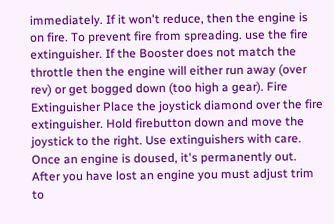immediately. If it won't reduce, then the engine is on fire. To prevent fire from spreading. use the fire extinguisher. If the Booster does not match the throttle then the engine will either run away (over rev) or get bogged down (too high a gear). Fire Extinguisher Place the joystick diamond over the fire extinguisher. Hold firebutton down and move the joystick to the right. Use extinguishers with care. Once an engine is doused, it's permanently out. After you have lost an engine you must adjust trim to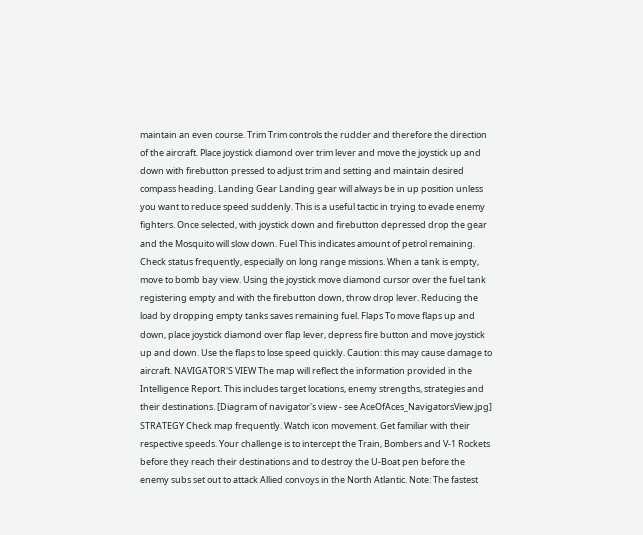maintain an even course. Trim Trim controls the rudder and therefore the direction of the aircraft. Place joystick diamond over trim lever and move the joystick up and down with firebutton pressed to adjust trim and setting and maintain desired compass heading. Landing Gear Landing gear will always be in up position unless you want to reduce speed suddenly. This is a useful tactic in trying to evade enemy fighters. Once selected, with joystick down and firebutton depressed drop the gear and the Mosquito will slow down. Fuel This indicates amount of petrol remaining. Check status frequently, especially on long range missions. When a tank is empty, move to bomb bay view. Using the joystick move diamond cursor over the fuel tank registering empty and with the firebutton down, throw drop lever. Reducing the load by dropping empty tanks saves remaining fuel. Flaps To move flaps up and down, place joystick diamond over flap lever, depress fire button and move joystick up and down. Use the flaps to lose speed quickly. Caution: this may cause damage to aircraft. NAVIGATOR'S VIEW The map will reflect the information provided in the Intelligence Report. This includes target locations, enemy strengths, strategies and their destinations. [Diagram of navigator's view - see AceOfAces_NavigatorsView.jpg] STRATEGY Check map frequently. Watch icon movement. Get familiar with their respective speeds. Your challenge is to intercept the Train, Bombers and V-1 Rockets before they reach their destinations and to destroy the U-Boat pen before the enemy subs set out to attack Allied convoys in the North Atlantic. Note: The fastest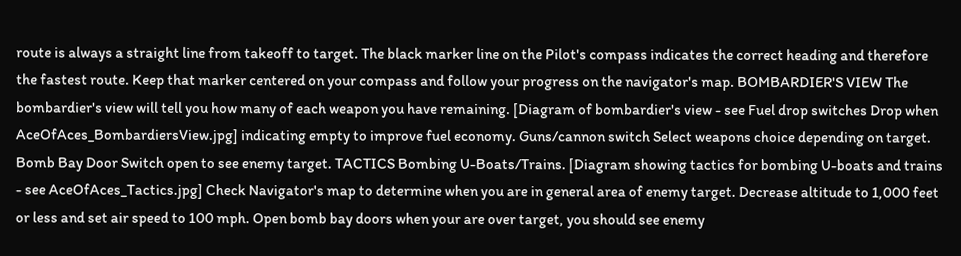route is always a straight line from takeoff to target. The black marker line on the Pilot's compass indicates the correct heading and therefore the fastest route. Keep that marker centered on your compass and follow your progress on the navigator's map. BOMBARDIER'S VIEW The bombardier's view will tell you how many of each weapon you have remaining. [Diagram of bombardier's view - see Fuel drop switches Drop when AceOfAces_BombardiersView.jpg] indicating empty to improve fuel economy. Guns/cannon switch Select weapons choice depending on target. Bomb Bay Door Switch open to see enemy target. TACTICS Bombing U-Boats/Trains. [Diagram showing tactics for bombing U-boats and trains - see AceOfAces_Tactics.jpg] Check Navigator's map to determine when you are in general area of enemy target. Decrease altitude to 1,000 feet or less and set air speed to 100 mph. Open bomb bay doors when your are over target, you should see enemy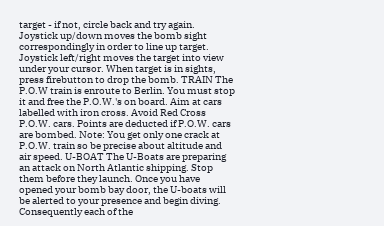target - if not, circle back and try again. Joystick up/down moves the bomb sight correspondingly in order to line up target. Joystick left/right moves the target into view under your cursor. When target is in sights, press firebutton to drop the bomb. TRAIN The P.O.W train is enroute to Berlin. You must stop it and free the P.O.W.'s on board. Aim at cars labelled with iron cross. Avoid Red Cross P.O.W. cars. Points are deducted if P.O.W. cars are bombed. Note: You get only one crack at P.O.W. train so be precise about altitude and air speed. U-BOAT The U-Boats are preparing an attack on North Atlantic shipping. Stop them before they launch. Once you have opened your bomb bay door, the U-boats will be alerted to your presence and begin diving. Consequently each of the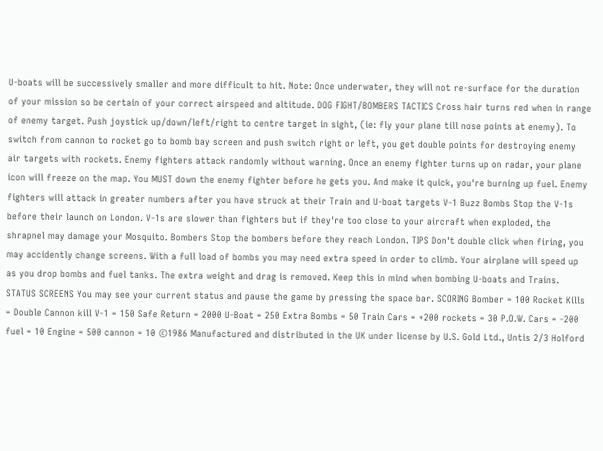U-boats will be successively smaller and more difficult to hit. Note: Once underwater, they will not re-surface for the duration of your mission so be certain of your correct airspeed and altitude. DOG FIGHT/BOMBERS TACTICS Cross hair turns red when in range of enemy target. Push joystick up/down/left/right to centre target in sight, (ie: fly your plane till nose points at enemy). To switch from cannon to rocket go to bomb bay screen and push switch right or left, you get double points for destroying enemy air targets with rockets. Enemy fighters attack randomly without warning. Once an enemy fighter turns up on radar, your plane icon will freeze on the map. You MUST down the enemy fighter before he gets you. And make it quick, you're burning up fuel. Enemy fighters will attack in greater numbers after you have struck at their Train and U-boat targets V-1 Buzz Bombs Stop the V-1s before their launch on London. V-1s are slower than fighters but if they're too close to your aircraft when exploded, the shrapnel may damage your Mosquito. Bombers Stop the bombers before they reach London. TIPS Don't double click when firing, you may accidently change screens. With a full load of bombs you may need extra speed in order to climb. Your airplane will speed up as you drop bombs and fuel tanks. The extra weight and drag is removed. Keep this in mind when bombing U-boats and Trains. STATUS SCREENS You may see your current status and pause the game by pressing the space bar. SCORING Bomber = 100 Rocket Kills = Double Cannon kill V-1 = 150 Safe Return = 2000 U-Boat = 250 Extra Bombs = 50 Train Cars = +200 rockets = 30 P.O.W. Cars = -200 fuel = 10 Engine = 500 cannon = 10 ©1986 Manufactured and distributed in the UK under license by U.S. Gold Ltd., Untis 2/3 Holford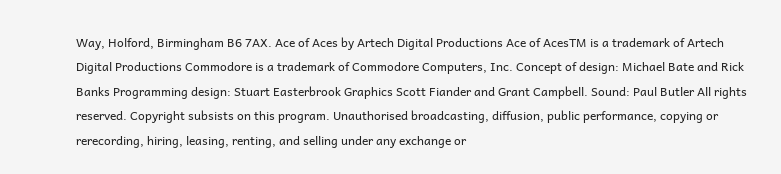Way, Holford, Birmingham B6 7AX. Ace of Aces by Artech Digital Productions Ace of AcesTM is a trademark of Artech Digital Productions Commodore is a trademark of Commodore Computers, Inc. Concept of design: Michael Bate and Rick Banks Programming design: Stuart Easterbrook Graphics Scott Fiander and Grant Campbell. Sound: Paul Butler All rights reserved. Copyright subsists on this program. Unauthorised broadcasting, diffusion, public performance, copying or rerecording, hiring, leasing, renting, and selling under any exchange or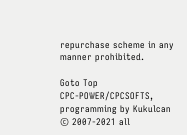repurchase scheme in any manner prohibited.

Goto Top
CPC-POWER/CPCSOFTS, programming by Kukulcan © 2007-2021 all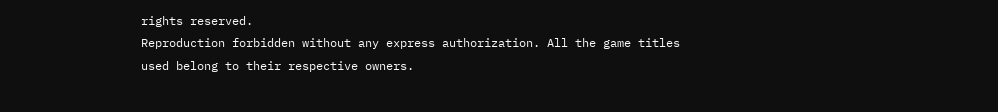rights reserved.
Reproduction forbidden without any express authorization. All the game titles used belong to their respective owners.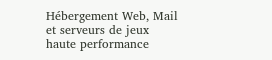Hébergement Web, Mail et serveurs de jeux haute performance